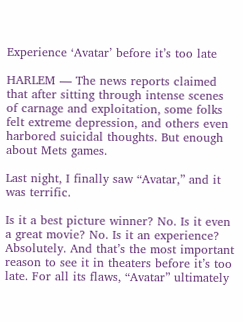Experience ‘Avatar’ before it’s too late

HARLEM — The news reports claimed that after sitting through intense scenes of carnage and exploitation, some folks felt extreme depression, and others even harbored suicidal thoughts. But enough about Mets games.

Last night, I finally saw “Avatar,” and it was terrific.

Is it a best picture winner? No. Is it even a great movie? No. Is it an experience? Absolutely. And that’s the most important reason to see it in theaters before it’s too late. For all its flaws, “Avatar” ultimately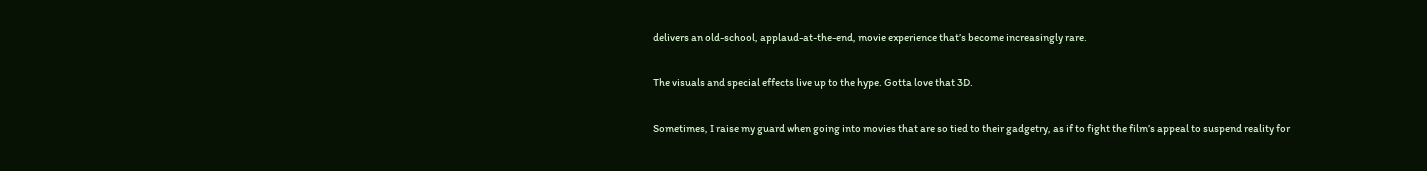delivers an old-school, applaud-at-the-end, movie experience that’s become increasingly rare.

The visuals and special effects live up to the hype. Gotta love that 3D.

Sometimes, I raise my guard when going into movies that are so tied to their gadgetry, as if to fight the film’s appeal to suspend reality for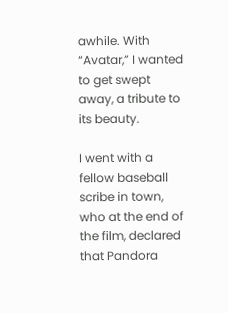awhile. With “Avatar,” I wanted to get swept away, a tribute to its beauty.

I went with a fellow baseball scribe in town, who at the end of the film, declared that Pandora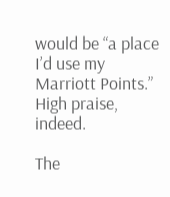would be “a place I’d use my Marriott Points.” High praise, indeed.

The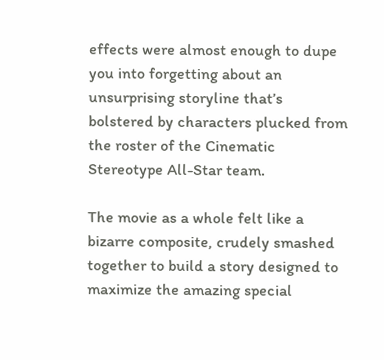effects were almost enough to dupe you into forgetting about an unsurprising storyline that’s bolstered by characters plucked from the roster of the Cinematic Stereotype All-Star team.

The movie as a whole felt like a bizarre composite, crudely smashed together to build a story designed to maximize the amazing special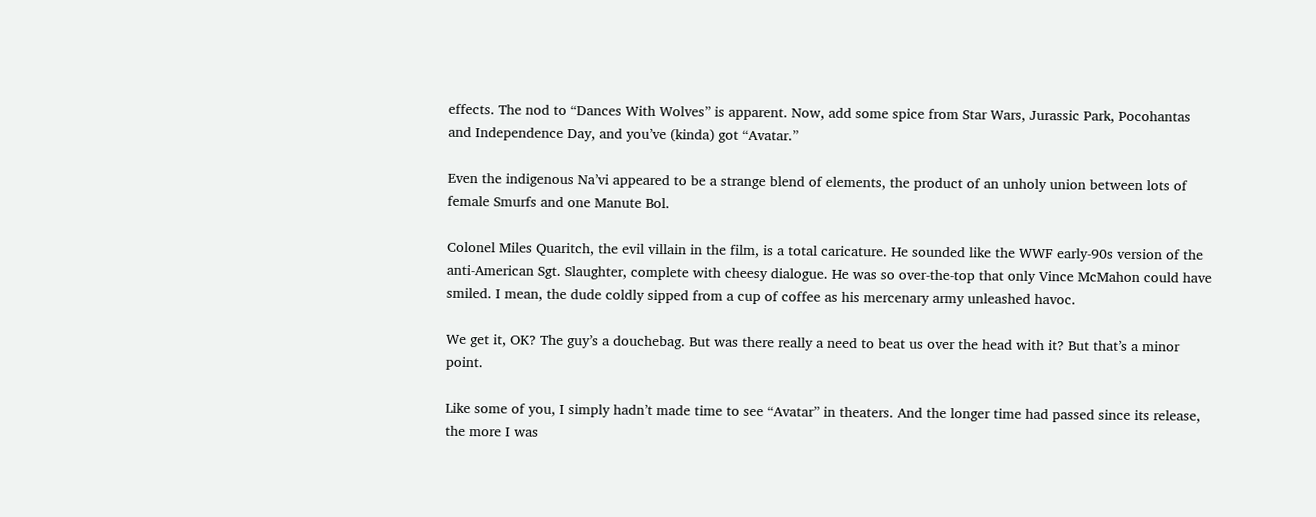effects. The nod to “Dances With Wolves” is apparent. Now, add some spice from Star Wars, Jurassic Park, Pocohantas and Independence Day, and you’ve (kinda) got “Avatar.”

Even the indigenous Na’vi appeared to be a strange blend of elements, the product of an unholy union between lots of female Smurfs and one Manute Bol.

Colonel Miles Quaritch, the evil villain in the film, is a total caricature. He sounded like the WWF early-90s version of the anti-American Sgt. Slaughter, complete with cheesy dialogue. He was so over-the-top that only Vince McMahon could have smiled. I mean, the dude coldly sipped from a cup of coffee as his mercenary army unleashed havoc.

We get it, OK? The guy’s a douchebag. But was there really a need to beat us over the head with it? But that’s a minor point.

Like some of you, I simply hadn’t made time to see “Avatar” in theaters. And the longer time had passed since its release, the more I was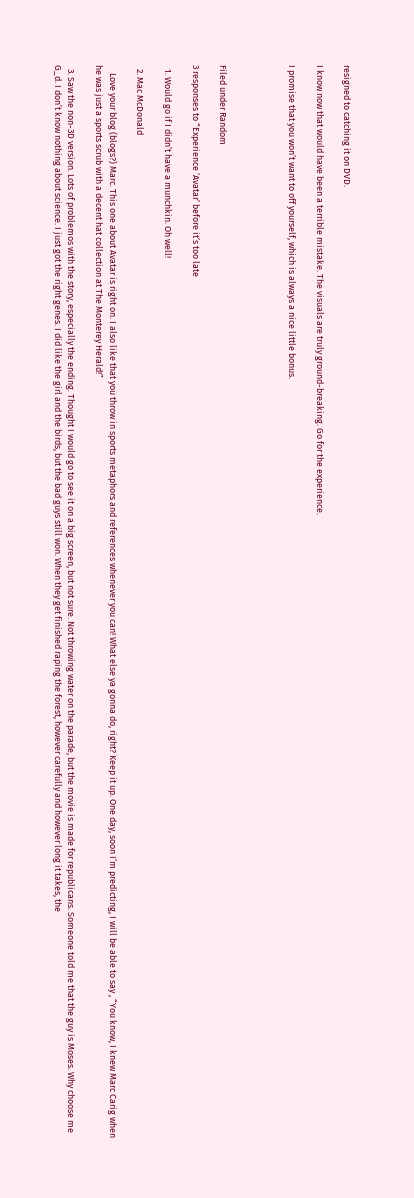resigned to catching it on DVD.

I know now that would have been a terrible mistake. The visuals are truly ground-breaking. Go for the experience.

I promise that you won’t want to off yourself, which is always a nice little bonus.




Filed under Random

3 responses to “Experience ‘Avatar’ before it’s too late

  1. Would go if I didn’t have a munchkin. Oh well!

  2. Mac McDonald

    Love your blog (blogs?) Marc. This one about Avatar is right on. I also like that you throw in sports metaphors and references whenever you can! What else ya gonna do, right? Keep it up. One day, soon I’m predicting, I will be able to say , “You know, I knew Marc Carig when he was just a sports scrub with a decent hat collection at The Monterey Herald!”

  3. Saw the non-3D version. Lots of problemos with the story, especially the ending. Thought I would go to see it on a big screen, but not sure. Not throwing water on the parade, but the movie is made for republicans. Someone told me that the guy is Moses. Why choose me G_d. I don’t know nothing about science. I just got the right genes. I did like the girl and the birds, but the bad guys still won. When they get finished raping the forest, however carefully and however long it takes, the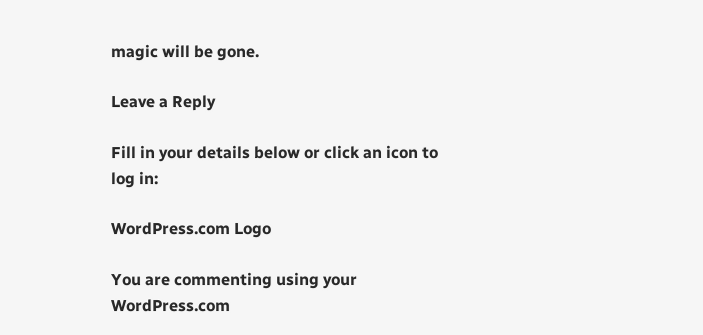magic will be gone.

Leave a Reply

Fill in your details below or click an icon to log in:

WordPress.com Logo

You are commenting using your WordPress.com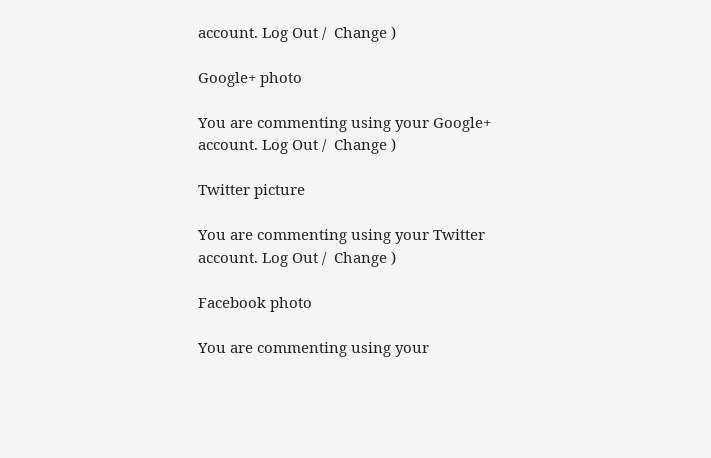account. Log Out /  Change )

Google+ photo

You are commenting using your Google+ account. Log Out /  Change )

Twitter picture

You are commenting using your Twitter account. Log Out /  Change )

Facebook photo

You are commenting using your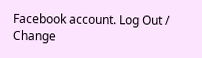Facebook account. Log Out /  Change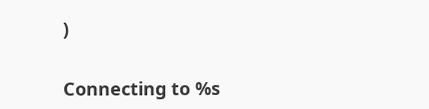)


Connecting to %s